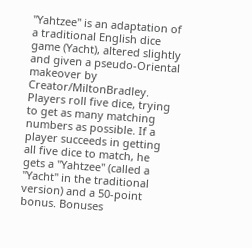''Yahtzee'' is an adaptation of a traditional English dice game (Yacht), altered slightly and given a pseudo-Oriental makeover by Creator/MiltonBradley. Players roll five dice, trying to get as many matching numbers as possible. If a player succeeds in getting all five dice to match, he gets a "Yahtzee" (called a "Yacht" in the traditional version) and a 50-point bonus. Bonuses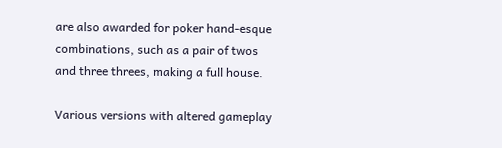are also awarded for poker hand-esque combinations, such as a pair of twos and three threes, making a full house.

Various versions with altered gameplay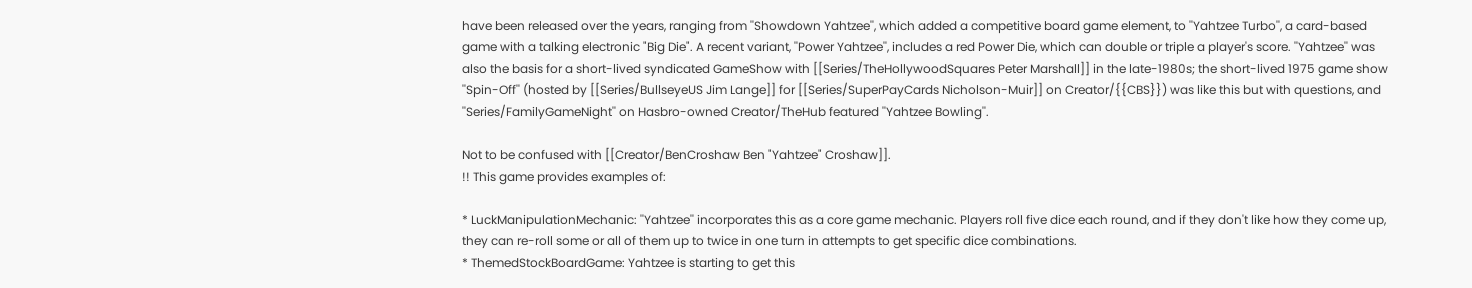have been released over the years, ranging from ''Showdown Yahtzee'', which added a competitive board game element, to ''Yahtzee Turbo'', a card-based game with a talking electronic "Big Die". A recent variant, ''Power Yahtzee'', includes a red Power Die, which can double or triple a player's score. ''Yahtzee'' was also the basis for a short-lived syndicated GameShow with [[Series/TheHollywoodSquares Peter Marshall]] in the late-1980s; the short-lived 1975 game show ''Spin-Off'' (hosted by [[Series/BullseyeUS Jim Lange]] for [[Series/SuperPayCards Nicholson-Muir]] on Creator/{{CBS}}) was like this but with questions, and ''Series/FamilyGameNight'' on Hasbro-owned Creator/TheHub featured ''Yahtzee Bowling''.

Not to be confused with [[Creator/BenCroshaw Ben "Yahtzee" Croshaw]].
!! This game provides examples of:

* LuckManipulationMechanic: ''Yahtzee'' incorporates this as a core game mechanic. Players roll five dice each round, and if they don't like how they come up, they can re-roll some or all of them up to twice in one turn in attempts to get specific dice combinations.
* ThemedStockBoardGame: Yahtzee is starting to get this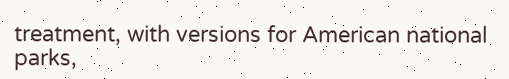treatment, with versions for American national parks,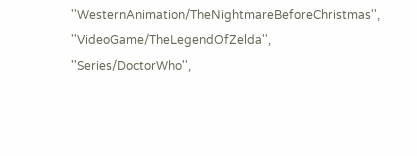''WesternAnimation/TheNightmareBeforeChristmas'', ''VideoGame/TheLegendOfZelda'', ''Series/DoctorWho'',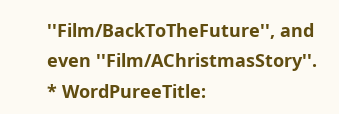''Film/BackToTheFuture'', and even ''Film/AChristmasStory''.
* WordPureeTitle: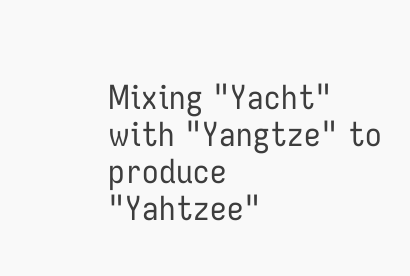Mixing "Yacht" with "Yangtze" to produce "Yahtzee"